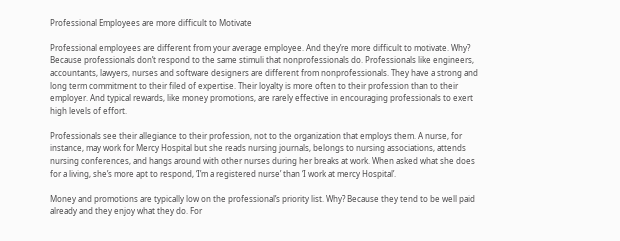Professional Employees are more difficult to Motivate

Professional employees are different from your average employee. And they’re more difficult to motivate. Why? Because professionals don’t respond to the same stimuli that nonprofessionals do. Professionals like engineers, accountants, lawyers, nurses and software designers are different from nonprofessionals. They have a strong and long term commitment to their filed of expertise. Their loyalty is more often to their profession than to their employer. And typical rewards, like money promotions, are rarely effective in encouraging professionals to exert high levels of effort.

Professionals see their allegiance to their profession, not to the organization that employs them. A nurse, for instance, may work for Mercy Hospital but she reads nursing journals, belongs to nursing associations, attends nursing conferences, and hangs around with other nurses during her breaks at work. When asked what she does for a living, she’s more apt to respond, ‘I’m a registered nurse’ than ‘I work at mercy Hospital’.

Money and promotions are typically low on the professional’s priority list. Why? Because they tend to be well paid already and they enjoy what they do. For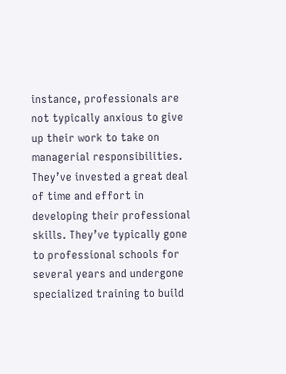instance, professionals are not typically anxious to give up their work to take on managerial responsibilities. They’ve invested a great deal of time and effort in developing their professional skills. They’ve typically gone to professional schools for several years and undergone specialized training to build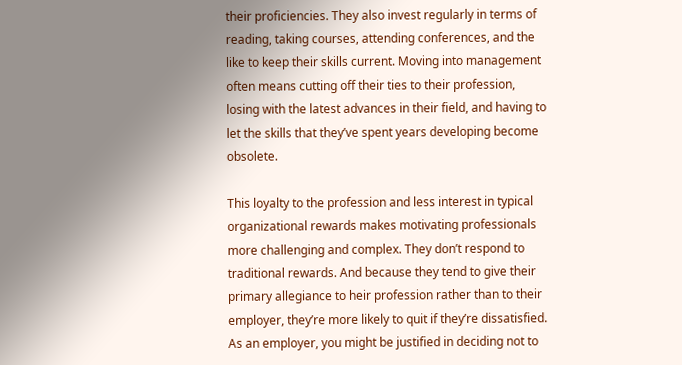their proficiencies. They also invest regularly in terms of reading, taking courses, attending conferences, and the like to keep their skills current. Moving into management often means cutting off their ties to their profession, losing with the latest advances in their field, and having to let the skills that they’ve spent years developing become obsolete.

This loyalty to the profession and less interest in typical organizational rewards makes motivating professionals more challenging and complex. They don’t respond to traditional rewards. And because they tend to give their primary allegiance to heir profession rather than to their employer, they’re more likely to quit if they’re dissatisfied. As an employer, you might be justified in deciding not to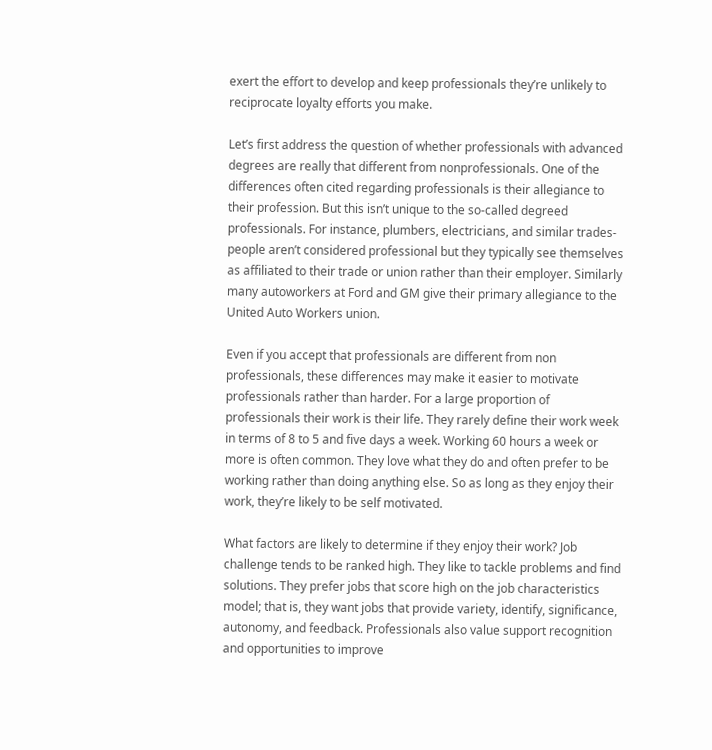exert the effort to develop and keep professionals they’re unlikely to reciprocate loyalty efforts you make.

Let’s first address the question of whether professionals with advanced degrees are really that different from nonprofessionals. One of the differences often cited regarding professionals is their allegiance to their profession. But this isn’t unique to the so-called degreed professionals. For instance, plumbers, electricians, and similar trades-people aren’t considered professional but they typically see themselves as affiliated to their trade or union rather than their employer. Similarly many autoworkers at Ford and GM give their primary allegiance to the United Auto Workers union.

Even if you accept that professionals are different from non professionals, these differences may make it easier to motivate professionals rather than harder. For a large proportion of professionals their work is their life. They rarely define their work week in terms of 8 to 5 and five days a week. Working 60 hours a week or more is often common. They love what they do and often prefer to be working rather than doing anything else. So as long as they enjoy their work, they’re likely to be self motivated.

What factors are likely to determine if they enjoy their work? Job challenge tends to be ranked high. They like to tackle problems and find solutions. They prefer jobs that score high on the job characteristics model; that is, they want jobs that provide variety, identify, significance, autonomy, and feedback. Professionals also value support recognition and opportunities to improve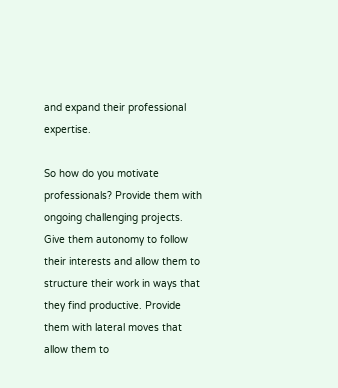and expand their professional expertise.

So how do you motivate professionals? Provide them with ongoing challenging projects. Give them autonomy to follow their interests and allow them to structure their work in ways that they find productive. Provide them with lateral moves that allow them to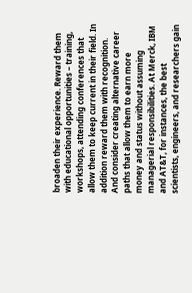broaden their experience. Reward them with educational opportunities – training, workshops, attending conferences that allow them to keep current in their field. In addition reward them with recognition. And consider creating alternative career paths that allow them to earn more money and status without assuming managerial responsibilities. At Merck, IBM and AT&T, for instances, the best scientists, engineers, and researchers gain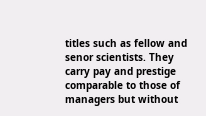titles such as fellow and senor scientists. They carry pay and prestige comparable to those of managers but without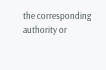the corresponding authority or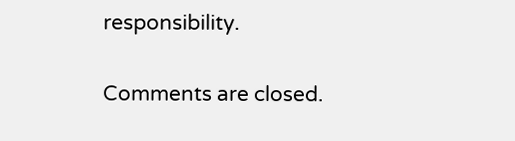responsibility.

Comments are closed.